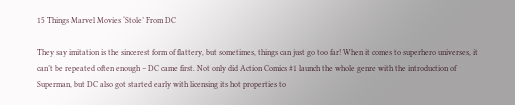15 Things Marvel Movies ‘Stole’ From DC

They say imitation is the sincerest form of flattery, but sometimes, things can just go too far! When it comes to superhero universes, it can’t be repeated often enough – DC came first. Not only did Action Comics #1 launch the whole genre with the introduction of Superman, but DC also got started early with licensing its hot properties to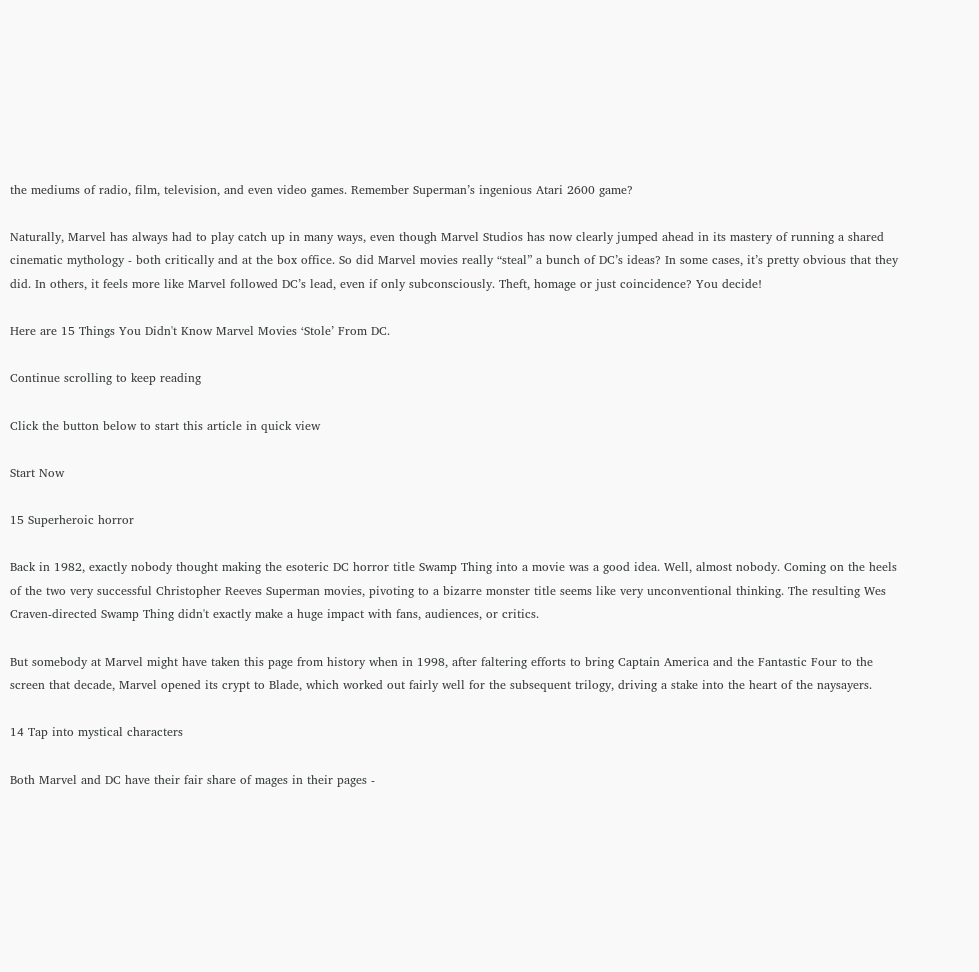the mediums of radio, film, television, and even video games. Remember Superman’s ingenious Atari 2600 game?

Naturally, Marvel has always had to play catch up in many ways, even though Marvel Studios has now clearly jumped ahead in its mastery of running a shared cinematic mythology - both critically and at the box office. So did Marvel movies really “steal” a bunch of DC’s ideas? In some cases, it’s pretty obvious that they did. In others, it feels more like Marvel followed DC’s lead, even if only subconsciously. Theft, homage or just coincidence? You decide!

Here are 15 Things You Didn't Know Marvel Movies ‘Stole’ From DC.

Continue scrolling to keep reading

Click the button below to start this article in quick view

Start Now

15 Superheroic horror

Back in 1982, exactly nobody thought making the esoteric DC horror title Swamp Thing into a movie was a good idea. Well, almost nobody. Coming on the heels of the two very successful Christopher Reeves Superman movies, pivoting to a bizarre monster title seems like very unconventional thinking. The resulting Wes Craven-directed Swamp Thing didn't exactly make a huge impact with fans, audiences, or critics.

But somebody at Marvel might have taken this page from history when in 1998, after faltering efforts to bring Captain America and the Fantastic Four to the screen that decade, Marvel opened its crypt to Blade, which worked out fairly well for the subsequent trilogy, driving a stake into the heart of the naysayers.

14 Tap into mystical characters

Both Marvel and DC have their fair share of mages in their pages -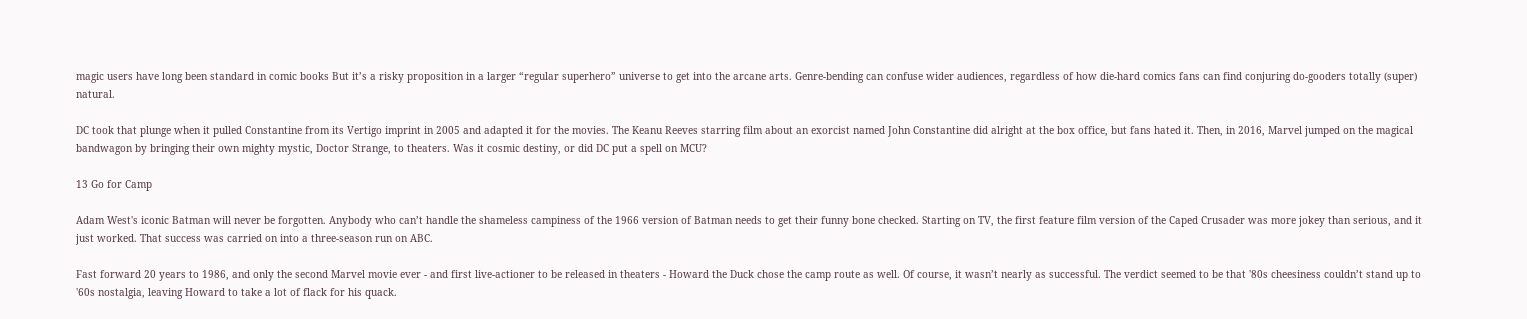magic users have long been standard in comic books But it’s a risky proposition in a larger “regular superhero” universe to get into the arcane arts. Genre-bending can confuse wider audiences, regardless of how die-hard comics fans can find conjuring do-gooders totally (super) natural.

DC took that plunge when it pulled Constantine from its Vertigo imprint in 2005 and adapted it for the movies. The Keanu Reeves starring film about an exorcist named John Constantine did alright at the box office, but fans hated it. Then, in 2016, Marvel jumped on the magical bandwagon by bringing their own mighty mystic, Doctor Strange, to theaters. Was it cosmic destiny, or did DC put a spell on MCU?

13 Go for Camp

Adam West's iconic Batman will never be forgotten. Anybody who can’t handle the shameless campiness of the 1966 version of Batman needs to get their funny bone checked. Starting on TV, the first feature film version of the Caped Crusader was more jokey than serious, and it just worked. That success was carried on into a three-season run on ABC.

Fast forward 20 years to 1986, and only the second Marvel movie ever - and first live-actioner to be released in theaters - Howard the Duck chose the camp route as well. Of course, it wasn’t nearly as successful. The verdict seemed to be that '80s cheesiness couldn’t stand up to '60s nostalgia, leaving Howard to take a lot of flack for his quack.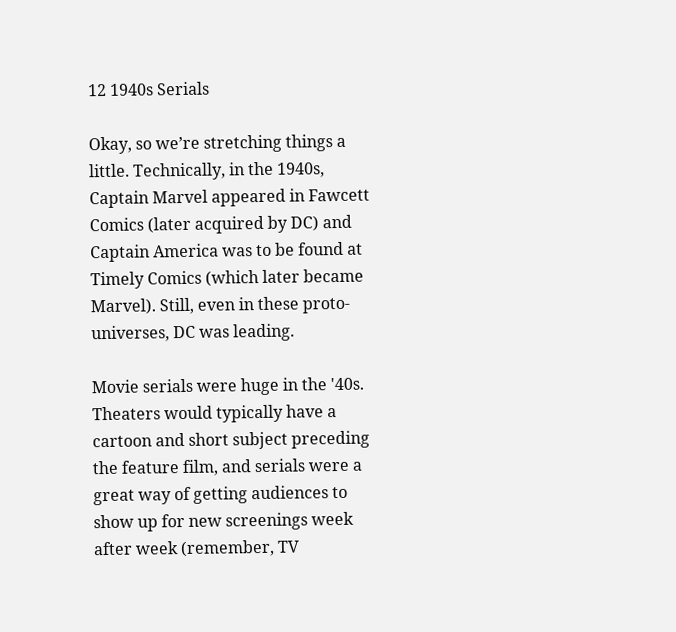12 1940s Serials

Okay, so we’re stretching things a little. Technically, in the 1940s, Captain Marvel appeared in Fawcett Comics (later acquired by DC) and Captain America was to be found at Timely Comics (which later became Marvel). Still, even in these proto-universes, DC was leading.

Movie serials were huge in the '40s. Theaters would typically have a cartoon and short subject preceding the feature film, and serials were a great way of getting audiences to show up for new screenings week after week (remember, TV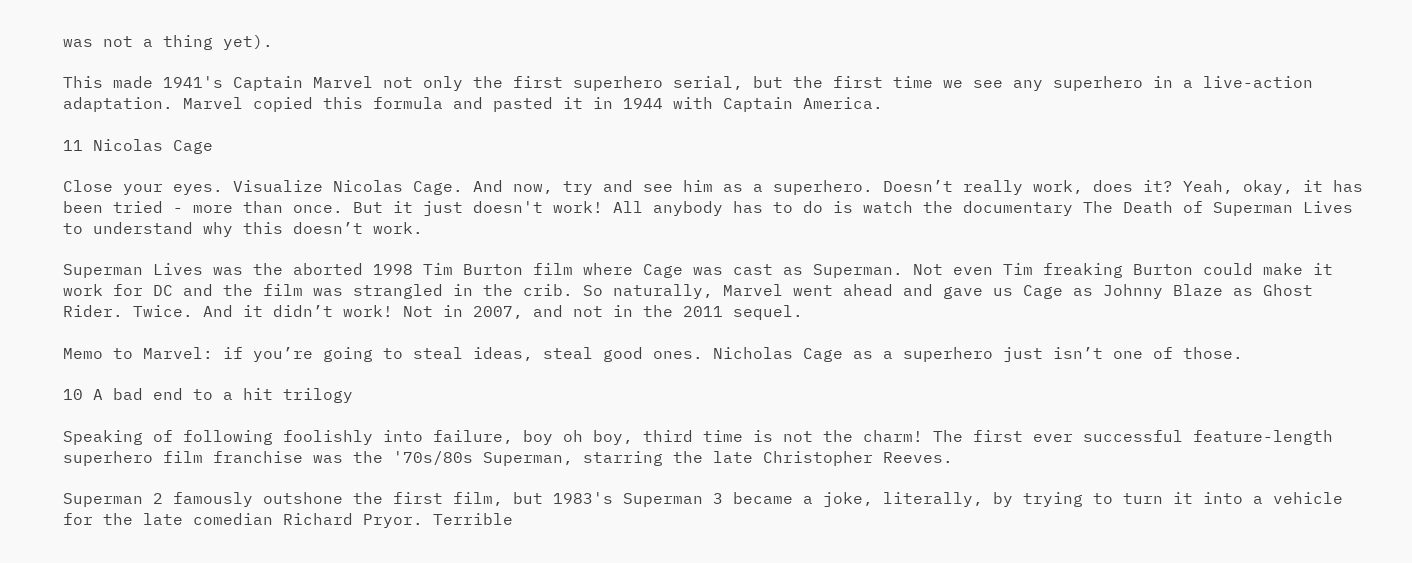was not a thing yet).

This made 1941's Captain Marvel not only the first superhero serial, but the first time we see any superhero in a live-action adaptation. Marvel copied this formula and pasted it in 1944 with Captain America.

11 Nicolas Cage

Close your eyes. Visualize Nicolas Cage. And now, try and see him as a superhero. Doesn’t really work, does it? Yeah, okay, it has been tried - more than once. But it just doesn't work! All anybody has to do is watch the documentary The Death of Superman Lives to understand why this doesn’t work.

Superman Lives was the aborted 1998 Tim Burton film where Cage was cast as Superman. Not even Tim freaking Burton could make it work for DC and the film was strangled in the crib. So naturally, Marvel went ahead and gave us Cage as Johnny Blaze as Ghost Rider. Twice. And it didn’t work! Not in 2007, and not in the 2011 sequel.

Memo to Marvel: if you’re going to steal ideas, steal good ones. Nicholas Cage as a superhero just isn’t one of those.

10 A bad end to a hit trilogy

Speaking of following foolishly into failure, boy oh boy, third time is not the charm! The first ever successful feature-length superhero film franchise was the '70s/80s Superman, starring the late Christopher Reeves.

Superman 2 famously outshone the first film, but 1983's Superman 3 became a joke, literally, by trying to turn it into a vehicle for the late comedian Richard Pryor. Terrible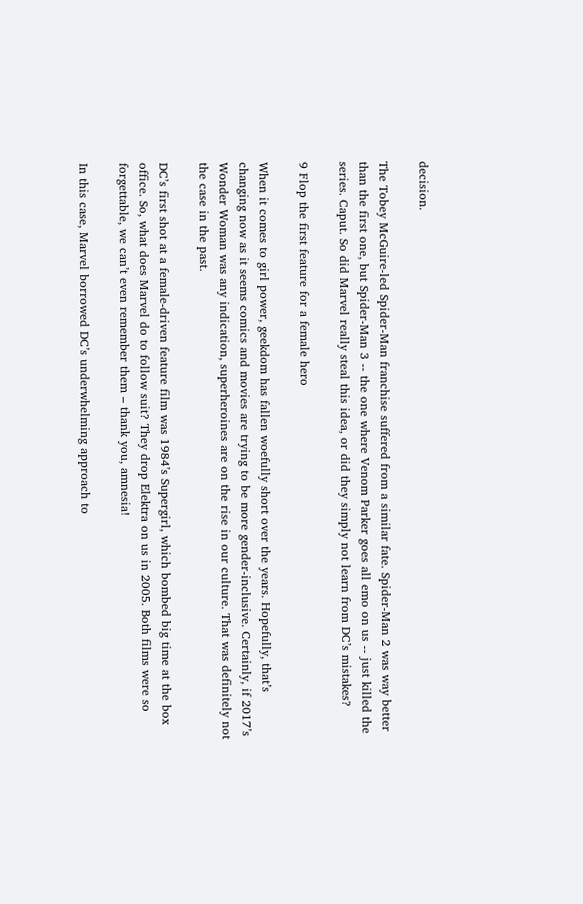decision.

The Tobey McGuire-led Spider-Man franchise suffered from a similar fate. Spider-Man 2 was way better than the first one, but Spider-Man 3 -- the one where Venom Parker goes all emo on us -- just killed the series. Caput. So did Marvel really steal this idea, or did they simply not learn from DC’s mistakes?

9 Flop the first feature for a female hero

When it comes to girl power, geekdom has fallen woefully short over the years. Hopefully, that’s changing now as it seems comics and movies are trying to be more gender-inclusive. Certainly, if 2017’s Wonder Woman was any indication, superheroines are on the rise in our culture. That was definitely not the case in the past.

DC’s first shot at a female-driven feature film was 1984’s Supergirl, which bombed big time at the box office. So, what does Marvel do to follow suit? They drop Elektra on us in 2005. Both films were so forgettable, we can’t even remember them – thank you, amnesia!

In this case, Marvel borrowed DC’s underwhelming approach to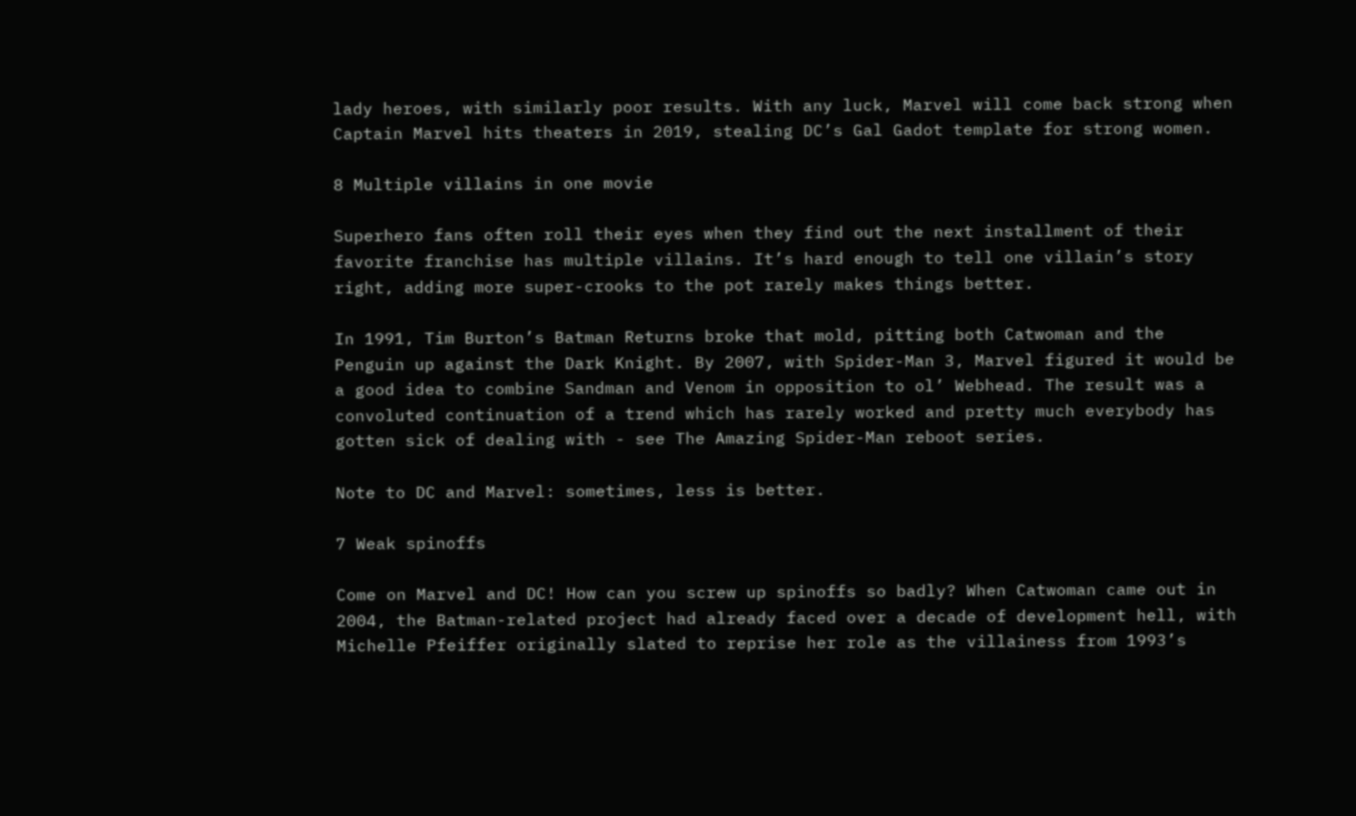lady heroes, with similarly poor results. With any luck, Marvel will come back strong when Captain Marvel hits theaters in 2019, stealing DC’s Gal Gadot template for strong women.

8 Multiple villains in one movie

Superhero fans often roll their eyes when they find out the next installment of their favorite franchise has multiple villains. It’s hard enough to tell one villain’s story right, adding more super-crooks to the pot rarely makes things better.

In 1991, Tim Burton’s Batman Returns broke that mold, pitting both Catwoman and the Penguin up against the Dark Knight. By 2007, with Spider-Man 3, Marvel figured it would be a good idea to combine Sandman and Venom in opposition to ol’ Webhead. The result was a convoluted continuation of a trend which has rarely worked and pretty much everybody has gotten sick of dealing with - see The Amazing Spider-Man reboot series.

Note to DC and Marvel: sometimes, less is better.

7 Weak spinoffs

Come on Marvel and DC! How can you screw up spinoffs so badly? When Catwoman came out in 2004, the Batman-related project had already faced over a decade of development hell, with Michelle Pfeiffer originally slated to reprise her role as the villainess from 1993’s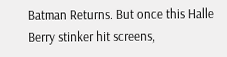Batman Returns. But once this Halle Berry stinker hit screens,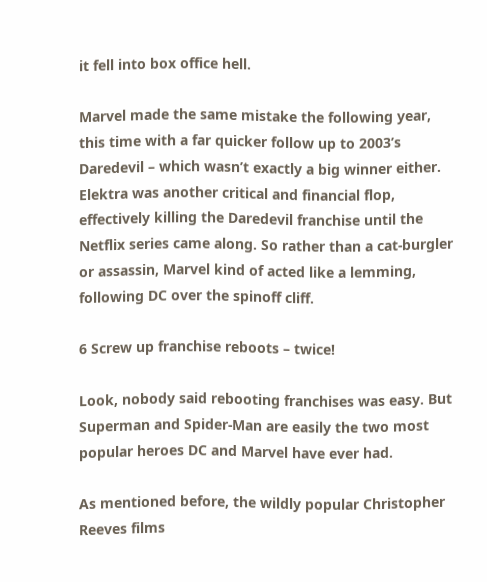it fell into box office hell.

Marvel made the same mistake the following year, this time with a far quicker follow up to 2003’s Daredevil – which wasn’t exactly a big winner either. Elektra was another critical and financial flop, effectively killing the Daredevil franchise until the Netflix series came along. So rather than a cat-burgler or assassin, Marvel kind of acted like a lemming, following DC over the spinoff cliff.

6 Screw up franchise reboots – twice!

Look, nobody said rebooting franchises was easy. But Superman and Spider-Man are easily the two most popular heroes DC and Marvel have ever had.

As mentioned before, the wildly popular Christopher Reeves films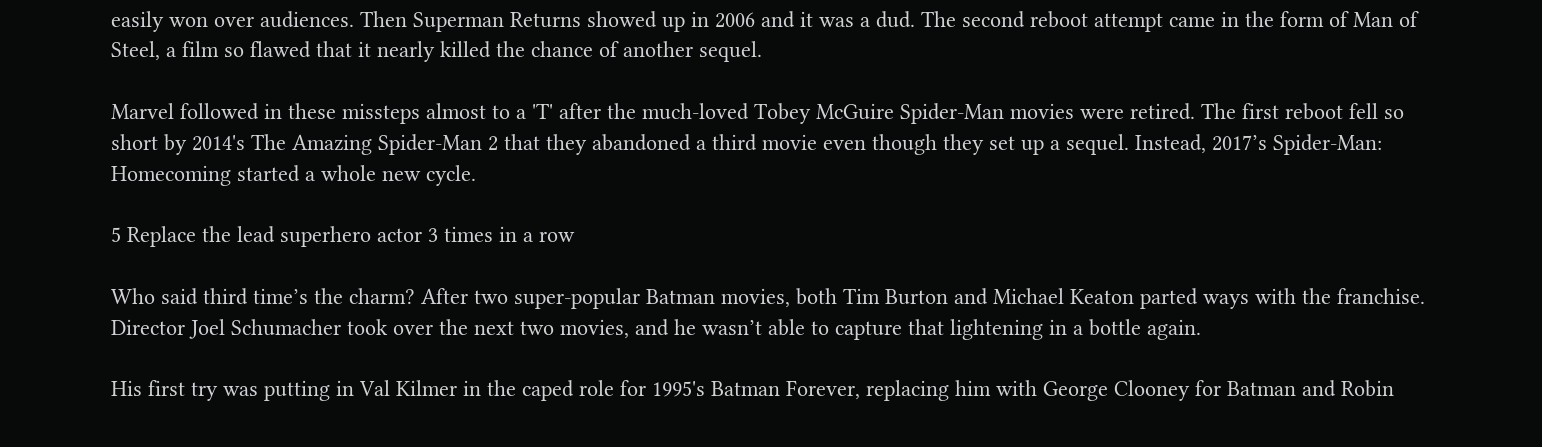easily won over audiences. Then Superman Returns showed up in 2006 and it was a dud. The second reboot attempt came in the form of Man of Steel, a film so flawed that it nearly killed the chance of another sequel.

Marvel followed in these missteps almost to a 'T' after the much-loved Tobey McGuire Spider-Man movies were retired. The first reboot fell so short by 2014's The Amazing Spider-Man 2 that they abandoned a third movie even though they set up a sequel. Instead, 2017’s Spider-Man: Homecoming started a whole new cycle.

5 Replace the lead superhero actor 3 times in a row

Who said third time’s the charm? After two super-popular Batman movies, both Tim Burton and Michael Keaton parted ways with the franchise. Director Joel Schumacher took over the next two movies, and he wasn’t able to capture that lightening in a bottle again.

His first try was putting in Val Kilmer in the caped role for 1995's Batman Forever, replacing him with George Clooney for Batman and Robin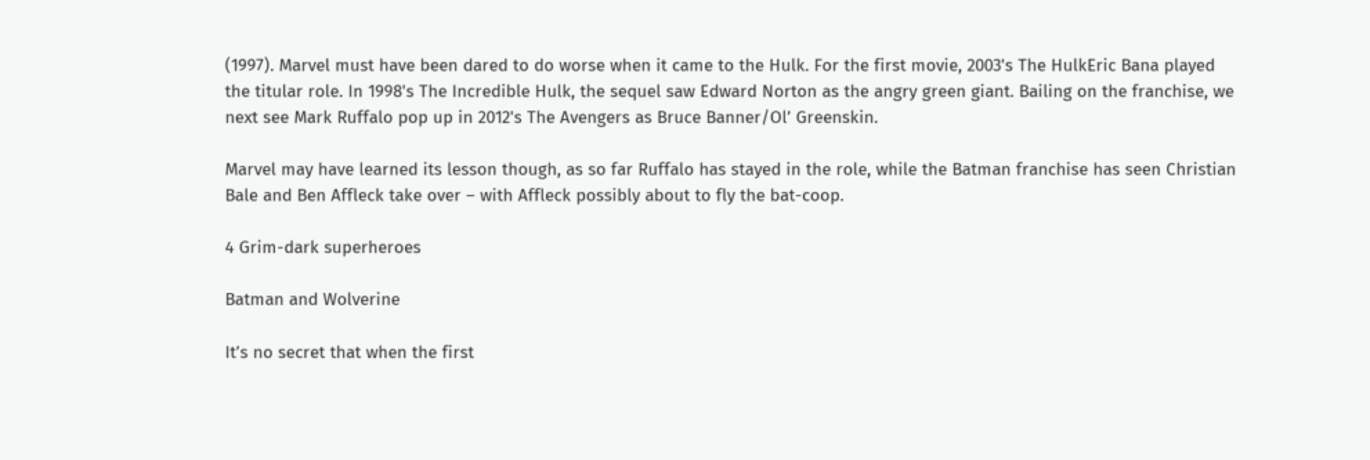(1997). Marvel must have been dared to do worse when it came to the Hulk. For the first movie, 2003's The HulkEric Bana played the titular role. In 1998's The Incredible Hulk, the sequel saw Edward Norton as the angry green giant. Bailing on the franchise, we next see Mark Ruffalo pop up in 2012's The Avengers as Bruce Banner/Ol’ Greenskin.

Marvel may have learned its lesson though, as so far Ruffalo has stayed in the role, while the Batman franchise has seen Christian Bale and Ben Affleck take over – with Affleck possibly about to fly the bat-coop.

4 Grim-dark superheroes

Batman and Wolverine

It’s no secret that when the first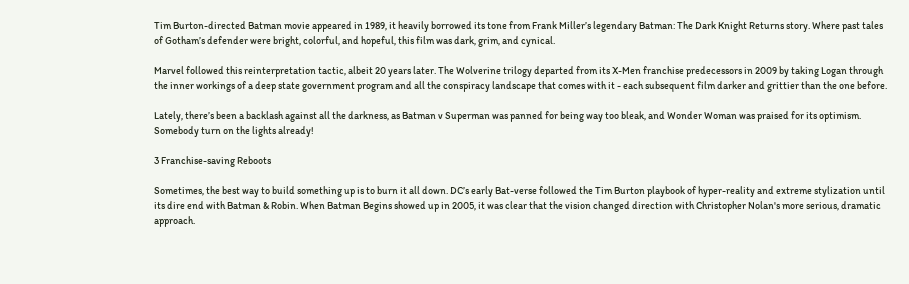Tim Burton-directed Batman movie appeared in 1989, it heavily borrowed its tone from Frank Miller’s legendary Batman: The Dark Knight Returns story. Where past tales of Gotham’s defender were bright, colorful, and hopeful, this film was dark, grim, and cynical.

Marvel followed this reinterpretation tactic, albeit 20 years later. The Wolverine trilogy departed from its X-Men franchise predecessors in 2009 by taking Logan through the inner workings of a deep state government program and all the conspiracy landscape that comes with it - each subsequent film darker and grittier than the one before.

Lately, there’s been a backlash against all the darkness, as Batman v Superman was panned for being way too bleak, and Wonder Woman was praised for its optimism. Somebody turn on the lights already!

3 Franchise-saving Reboots

Sometimes, the best way to build something up is to burn it all down. DC’s early Bat-verse followed the Tim Burton playbook of hyper-reality and extreme stylization until its dire end with Batman & Robin. When Batman Begins showed up in 2005, it was clear that the vision changed direction with Christopher Nolan's more serious, dramatic approach.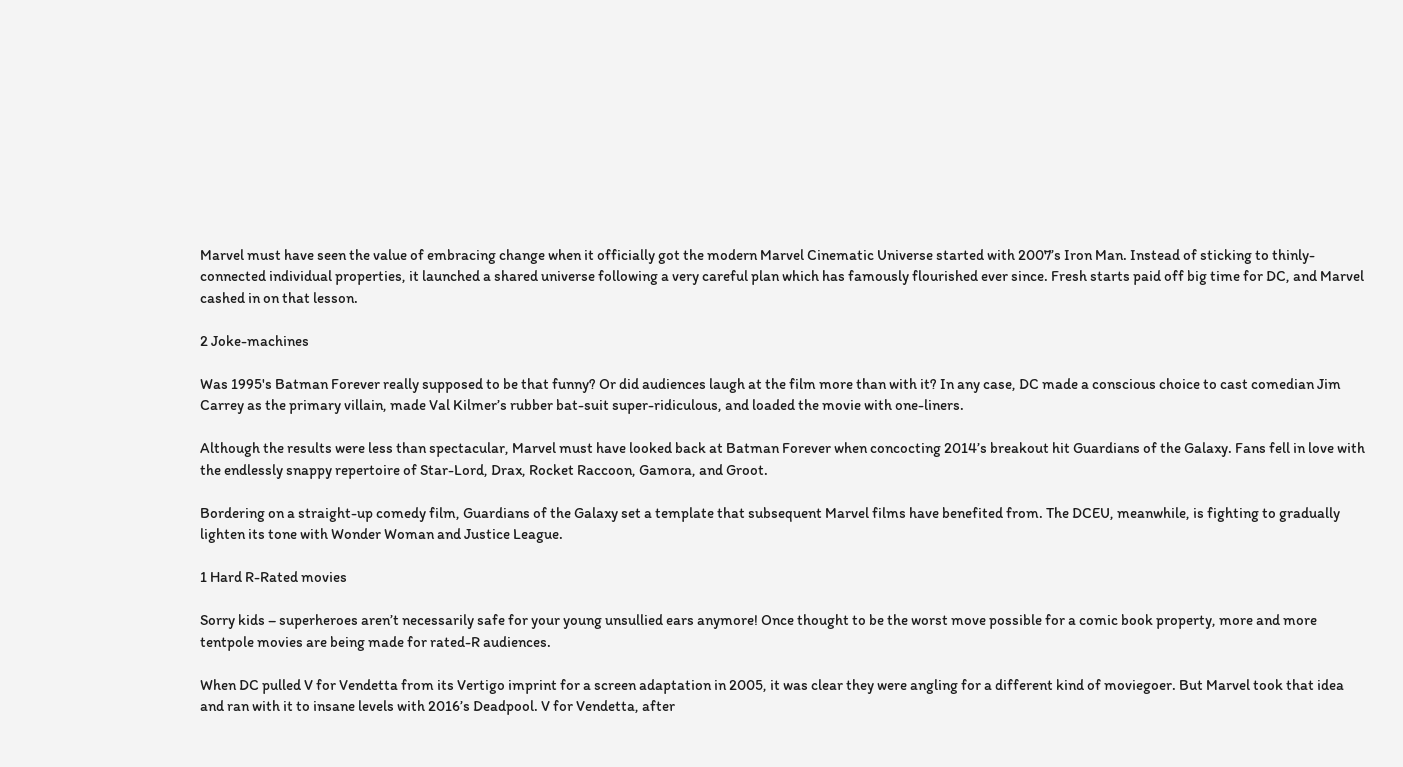Marvel must have seen the value of embracing change when it officially got the modern Marvel Cinematic Universe started with 2007’s Iron Man. Instead of sticking to thinly-connected individual properties, it launched a shared universe following a very careful plan which has famously flourished ever since. Fresh starts paid off big time for DC, and Marvel cashed in on that lesson.

2 Joke-machines

Was 1995's Batman Forever really supposed to be that funny? Or did audiences laugh at the film more than with it? In any case, DC made a conscious choice to cast comedian Jim Carrey as the primary villain, made Val Kilmer’s rubber bat-suit super-ridiculous, and loaded the movie with one-liners.

Although the results were less than spectacular, Marvel must have looked back at Batman Forever when concocting 2014’s breakout hit Guardians of the Galaxy. Fans fell in love with the endlessly snappy repertoire of Star-Lord, Drax, Rocket Raccoon, Gamora, and Groot.

Bordering on a straight-up comedy film, Guardians of the Galaxy set a template that subsequent Marvel films have benefited from. The DCEU, meanwhile, is fighting to gradually lighten its tone with Wonder Woman and Justice League.

1 Hard R-Rated movies

Sorry kids – superheroes aren’t necessarily safe for your young unsullied ears anymore! Once thought to be the worst move possible for a comic book property, more and more tentpole movies are being made for rated-R audiences.

When DC pulled V for Vendetta from its Vertigo imprint for a screen adaptation in 2005, it was clear they were angling for a different kind of moviegoer. But Marvel took that idea and ran with it to insane levels with 2016’s Deadpool. V for Vendetta, after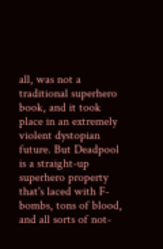all, was not a traditional superhero book, and it took place in an extremely violent dystopian future. But Deadpool is a straight-up superhero property that's laced with F-bombs, tons of blood, and all sorts of not-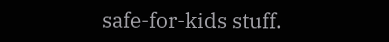safe-for-kids stuff.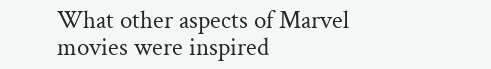What other aspects of Marvel movies were inspired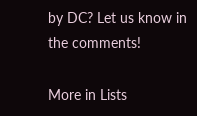by DC? Let us know in the comments!

More in Lists